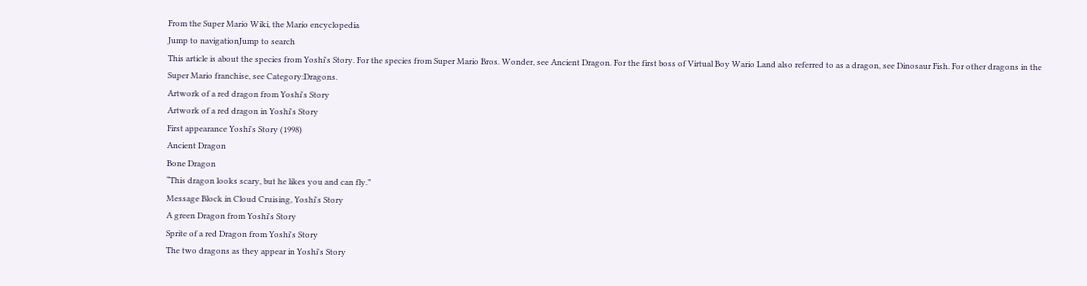From the Super Mario Wiki, the Mario encyclopedia
Jump to navigationJump to search
This article is about the species from Yoshi's Story. For the species from Super Mario Bros. Wonder, see Ancient Dragon. For the first boss of Virtual Boy Wario Land also referred to as a dragon, see Dinosaur Fish. For other dragons in the Super Mario franchise, see Category:Dragons.
Artwork of a red dragon from Yoshi's Story
Artwork of a red dragon in Yoshi's Story
First appearance Yoshi's Story (1998)
Ancient Dragon
Bone Dragon
“This dragon looks scary, but he likes you and can fly.”
Message Block in Cloud Cruising, Yoshi's Story
A green Dragon from Yoshi's Story
Sprite of a red Dragon from Yoshi's Story
The two dragons as they appear in Yoshi's Story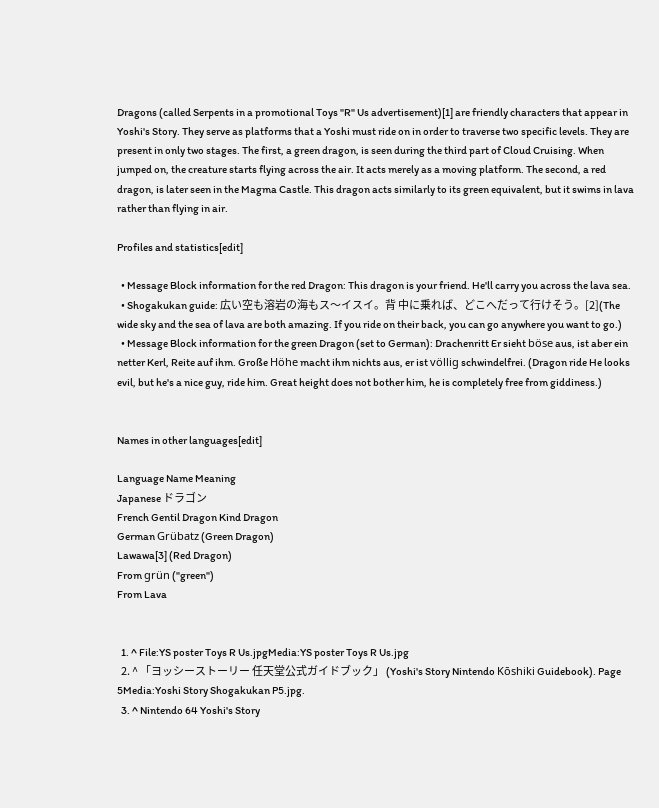Dragons (called Serpents in a promotional Toys "R" Us advertisement)[1] are friendly characters that appear in Yoshi's Story. They serve as platforms that a Yoshi must ride on in order to traverse two specific levels. They are present in only two stages. The first, a green dragon, is seen during the third part of Cloud Cruising. When jumped on, the creature starts flying across the air. It acts merely as a moving platform. The second, a red dragon, is later seen in the Magma Castle. This dragon acts similarly to its green equivalent, but it swims in lava rather than flying in air.

Profiles and statistics[edit]

  • Message Block information for the red Dragon: This dragon is your friend. He'll carry you across the lava sea.
  • Shogakukan guide: 広い空も溶岩の海もス〜イスイ。背 中に乗れば、どこへだって行けそう。[2](The wide sky and the sea of lava are both amazing. If you ride on their back, you can go anywhere you want to go.)
  • Message Block information for the green Dragon (set to German): Drachenritt Er sieht böse aus, ist aber ein netter Kerl, Reite auf ihm. Große Höhe macht ihm nichts aus, er ist völlig schwindelfrei. (Dragon ride He looks evil, but he's a nice guy, ride him. Great height does not bother him, he is completely free from giddiness.)


Names in other languages[edit]

Language Name Meaning
Japanese ドラゴン
French Gentil Dragon Kind Dragon
German Grübatz (Green Dragon)
Lawawa[3] (Red Dragon)
From grün ("green")
From Lava


  1. ^ File:YS poster Toys R Us.jpgMedia:YS poster Toys R Us.jpg
  2. ^ 「ヨッシーストーリー 任天堂公式ガイドブック」 (Yoshi's Story Nintendo Kōshiki Guidebook). Page 5Media:Yoshi Story Shogakukan P5.jpg.
  3. ^ Nintendo 64 Yoshi's Story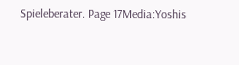Spieleberater. Page 17Media:Yoshis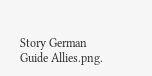Story German Guide Allies.png.